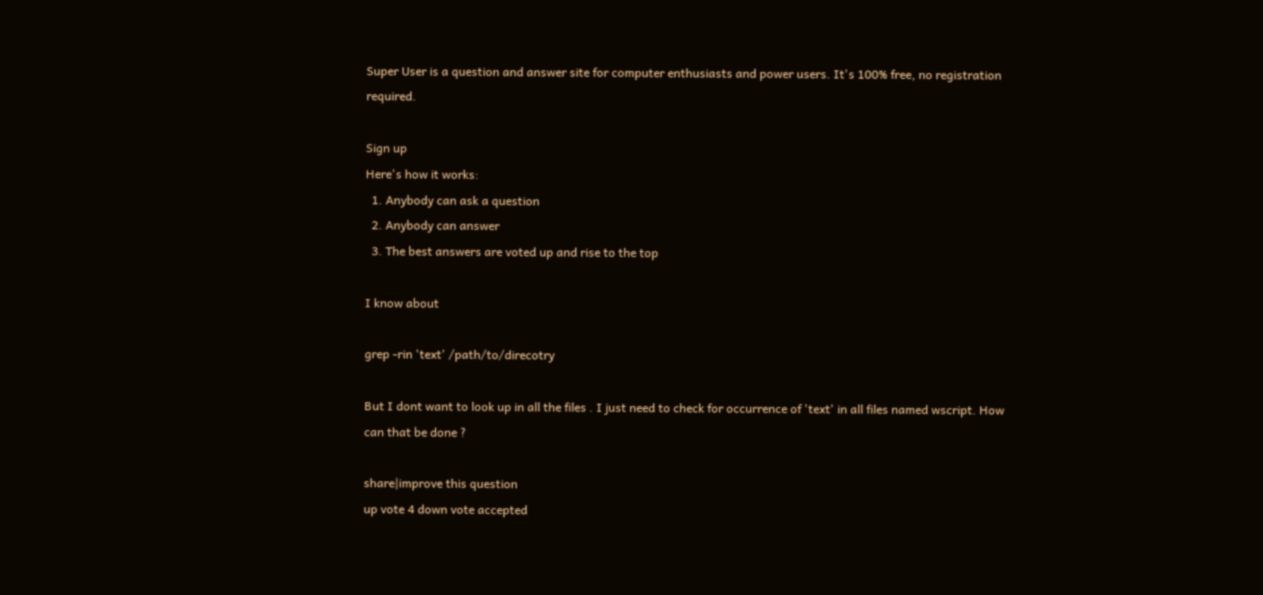Super User is a question and answer site for computer enthusiasts and power users. It's 100% free, no registration required.

Sign up
Here's how it works:
  1. Anybody can ask a question
  2. Anybody can answer
  3. The best answers are voted up and rise to the top

I know about

grep -rin 'text' /path/to/direcotry

But I dont want to look up in all the files . I just need to check for occurrence of 'text' in all files named wscript. How can that be done ?

share|improve this question
up vote 4 down vote accepted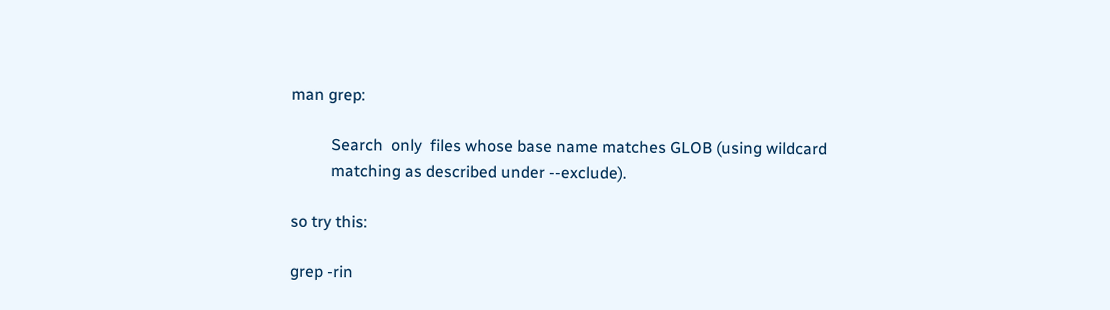man grep:

          Search  only  files whose base name matches GLOB (using wildcard
          matching as described under --exclude).

so try this:

grep -rin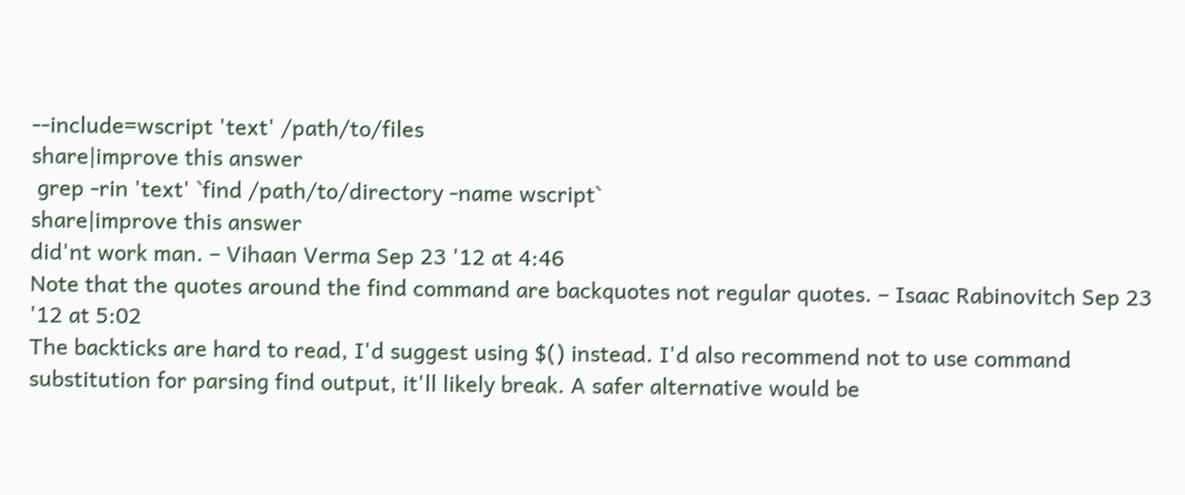--include=wscript 'text' /path/to/files
share|improve this answer
 grep -rin 'text' `find /path/to/directory -name wscript`
share|improve this answer
did'nt work man. – Vihaan Verma Sep 23 '12 at 4:46
Note that the quotes around the find command are backquotes not regular quotes. – Isaac Rabinovitch Sep 23 '12 at 5:02
The backticks are hard to read, I'd suggest using $() instead. I'd also recommend not to use command substitution for parsing find output, it'll likely break. A safer alternative would be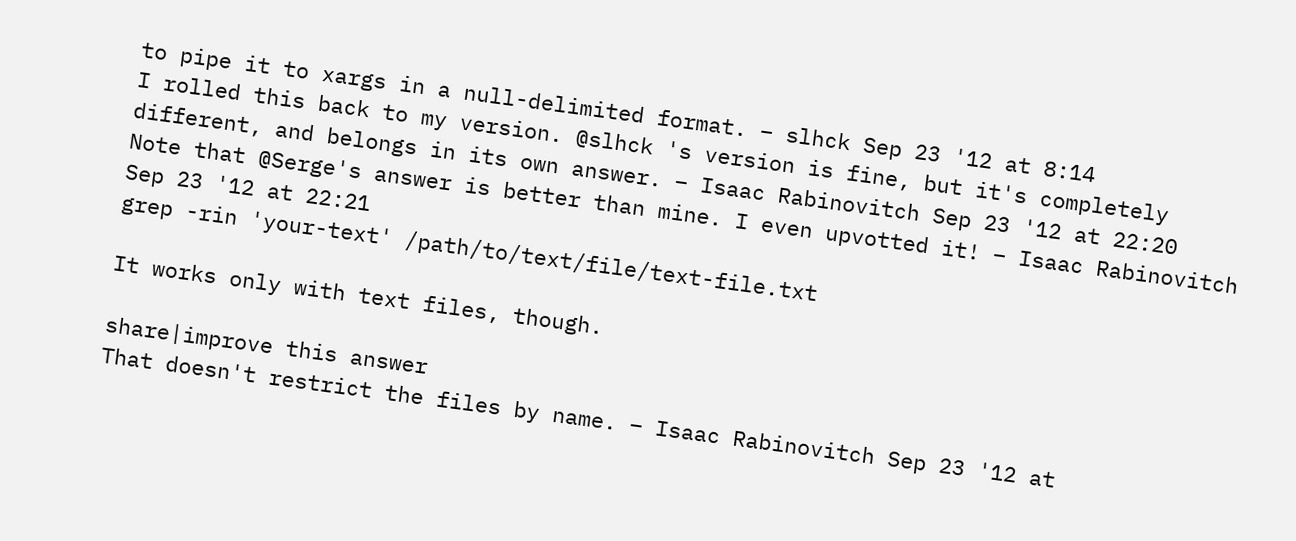to pipe it to xargs in a null-delimited format. – slhck Sep 23 '12 at 8:14
I rolled this back to my version. @slhck 's version is fine, but it's completely different, and belongs in its own answer. – Isaac Rabinovitch Sep 23 '12 at 22:20
Note that @Serge's answer is better than mine. I even upvotted it! – Isaac Rabinovitch Sep 23 '12 at 22:21
grep -rin 'your-text' /path/to/text/file/text-file.txt

It works only with text files, though.

share|improve this answer
That doesn't restrict the files by name. – Isaac Rabinovitch Sep 23 '12 at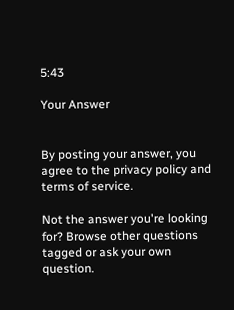5:43

Your Answer


By posting your answer, you agree to the privacy policy and terms of service.

Not the answer you're looking for? Browse other questions tagged or ask your own question.